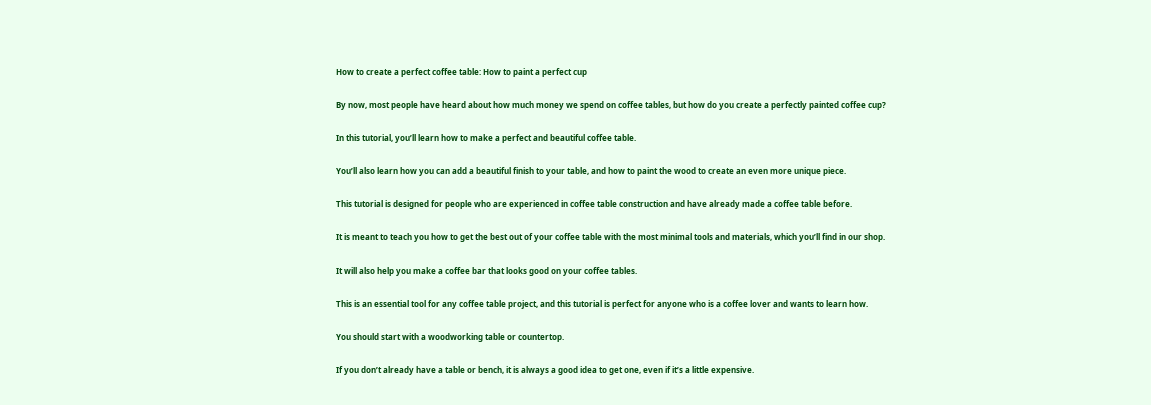How to create a perfect coffee table: How to paint a perfect cup

By now, most people have heard about how much money we spend on coffee tables, but how do you create a perfectly painted coffee cup?

In this tutorial, you’ll learn how to make a perfect and beautiful coffee table.

You’ll also learn how you can add a beautiful finish to your table, and how to paint the wood to create an even more unique piece.

This tutorial is designed for people who are experienced in coffee table construction and have already made a coffee table before.

It is meant to teach you how to get the best out of your coffee table with the most minimal tools and materials, which you’ll find in our shop.

It will also help you make a coffee bar that looks good on your coffee tables.

This is an essential tool for any coffee table project, and this tutorial is perfect for anyone who is a coffee lover and wants to learn how.

You should start with a woodworking table or countertop.

If you don’t already have a table or bench, it is always a good idea to get one, even if it’s a little expensive.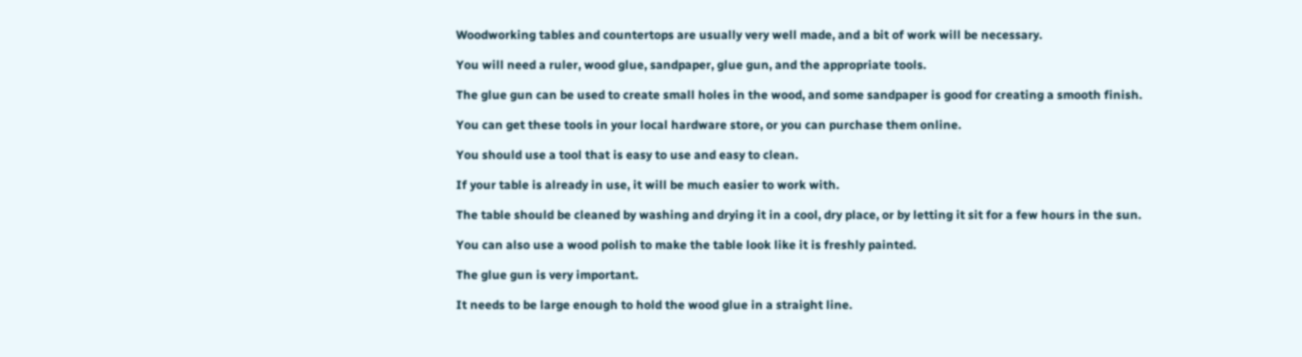Woodworking tables and countertops are usually very well made, and a bit of work will be necessary.

You will need a ruler, wood glue, sandpaper, glue gun, and the appropriate tools.

The glue gun can be used to create small holes in the wood, and some sandpaper is good for creating a smooth finish.

You can get these tools in your local hardware store, or you can purchase them online.

You should use a tool that is easy to use and easy to clean.

If your table is already in use, it will be much easier to work with.

The table should be cleaned by washing and drying it in a cool, dry place, or by letting it sit for a few hours in the sun.

You can also use a wood polish to make the table look like it is freshly painted.

The glue gun is very important.

It needs to be large enough to hold the wood glue in a straight line.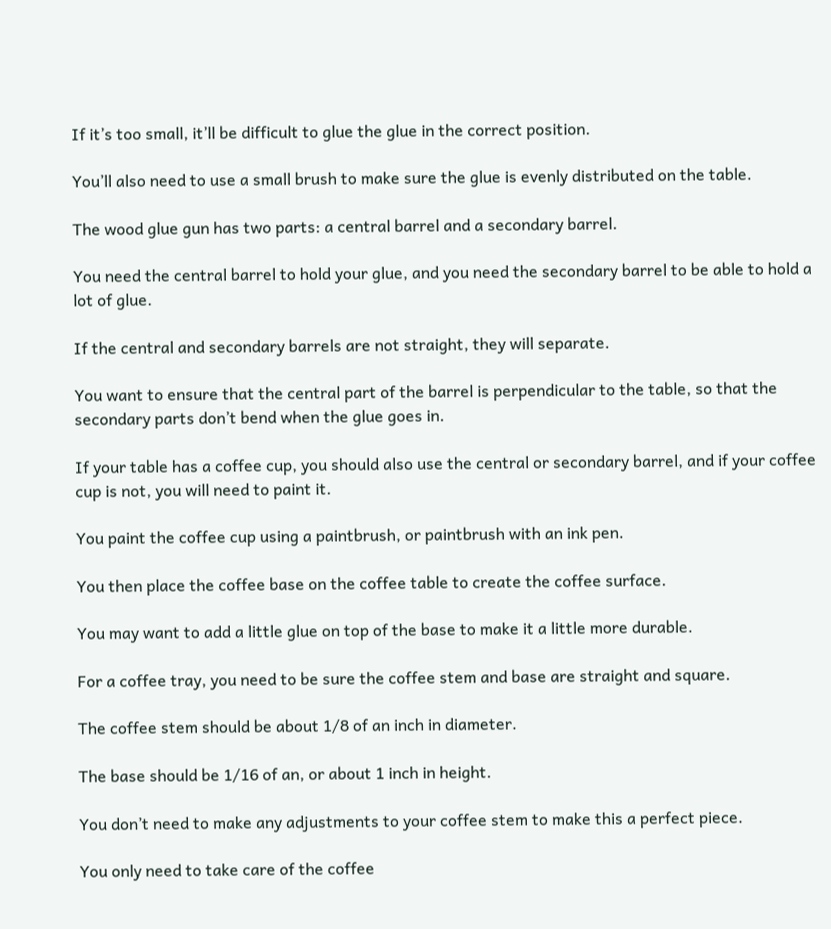If it’s too small, it’ll be difficult to glue the glue in the correct position.

You’ll also need to use a small brush to make sure the glue is evenly distributed on the table.

The wood glue gun has two parts: a central barrel and a secondary barrel.

You need the central barrel to hold your glue, and you need the secondary barrel to be able to hold a lot of glue.

If the central and secondary barrels are not straight, they will separate.

You want to ensure that the central part of the barrel is perpendicular to the table, so that the secondary parts don’t bend when the glue goes in.

If your table has a coffee cup, you should also use the central or secondary barrel, and if your coffee cup is not, you will need to paint it.

You paint the coffee cup using a paintbrush, or paintbrush with an ink pen.

You then place the coffee base on the coffee table to create the coffee surface.

You may want to add a little glue on top of the base to make it a little more durable.

For a coffee tray, you need to be sure the coffee stem and base are straight and square.

The coffee stem should be about 1/8 of an inch in diameter.

The base should be 1/16 of an, or about 1 inch in height.

You don’t need to make any adjustments to your coffee stem to make this a perfect piece.

You only need to take care of the coffee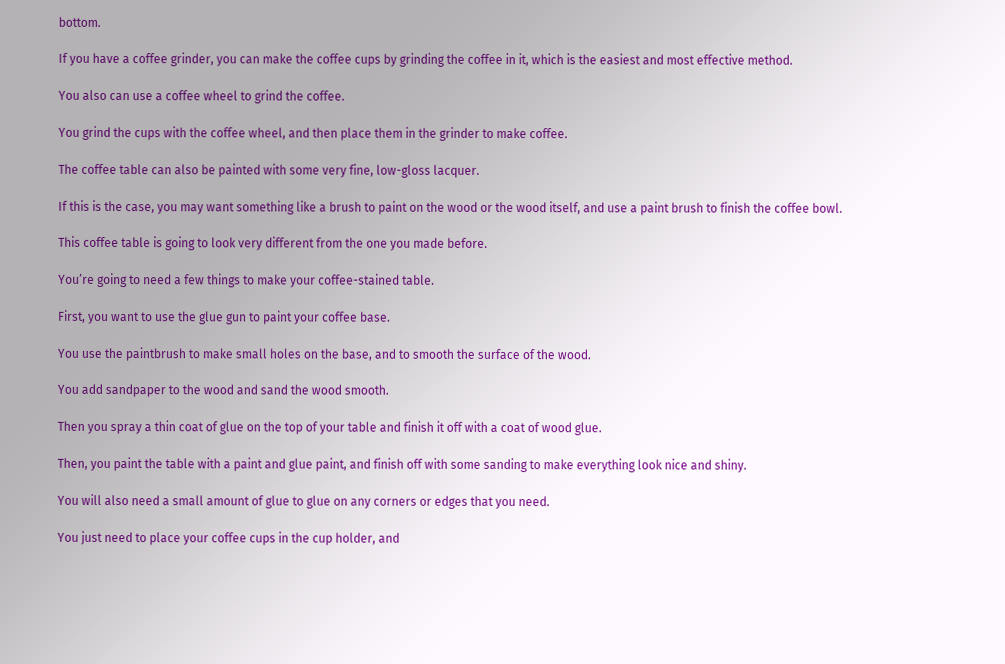bottom.

If you have a coffee grinder, you can make the coffee cups by grinding the coffee in it, which is the easiest and most effective method.

You also can use a coffee wheel to grind the coffee.

You grind the cups with the coffee wheel, and then place them in the grinder to make coffee.

The coffee table can also be painted with some very fine, low-gloss lacquer.

If this is the case, you may want something like a brush to paint on the wood or the wood itself, and use a paint brush to finish the coffee bowl.

This coffee table is going to look very different from the one you made before.

You’re going to need a few things to make your coffee-stained table.

First, you want to use the glue gun to paint your coffee base.

You use the paintbrush to make small holes on the base, and to smooth the surface of the wood.

You add sandpaper to the wood and sand the wood smooth.

Then you spray a thin coat of glue on the top of your table and finish it off with a coat of wood glue.

Then, you paint the table with a paint and glue paint, and finish off with some sanding to make everything look nice and shiny.

You will also need a small amount of glue to glue on any corners or edges that you need.

You just need to place your coffee cups in the cup holder, and